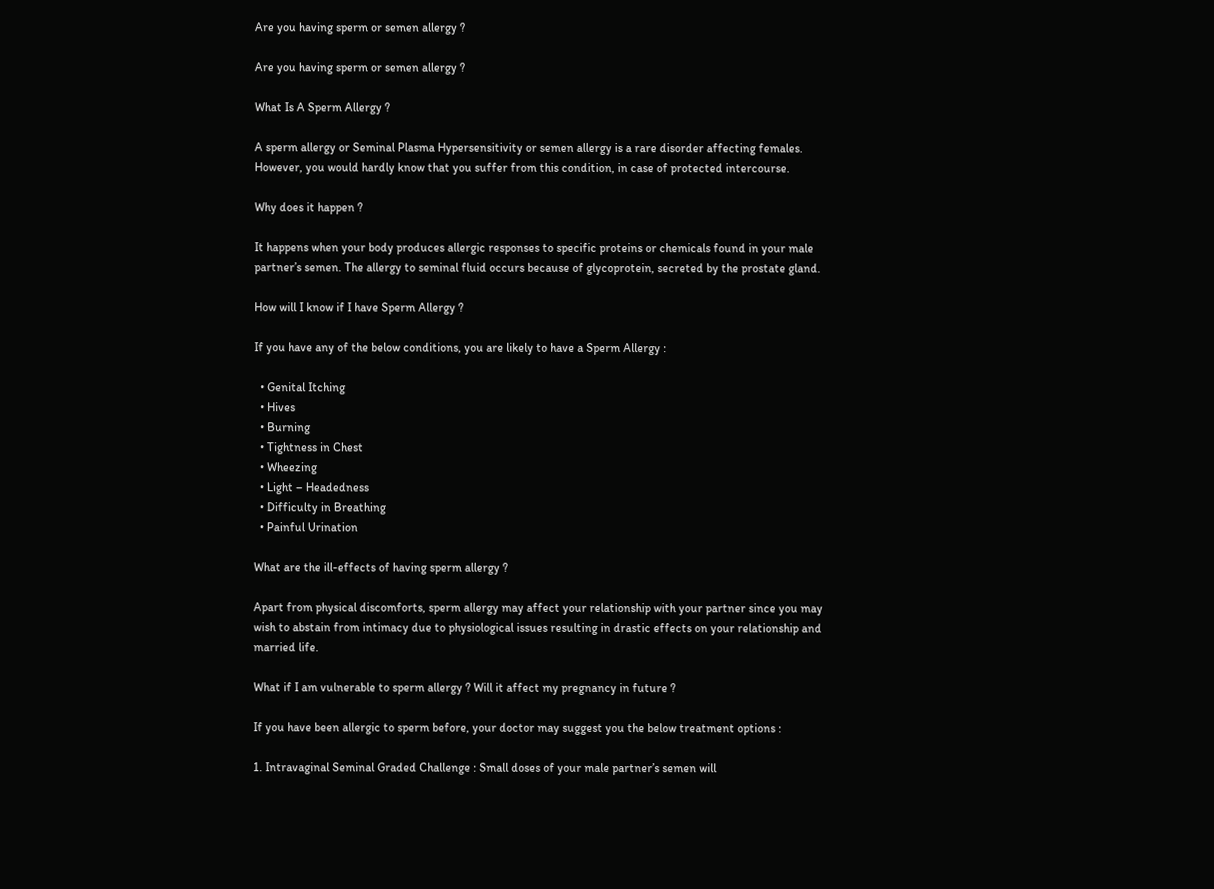Are you having sperm or semen allergy ?

Are you having sperm or semen allergy ?

What Is A Sperm Allergy ?

A sperm allergy or Seminal Plasma Hypersensitivity or semen allergy is a rare disorder affecting females. However, you would hardly know that you suffer from this condition, in case of protected intercourse.

Why does it happen ?

It happens when your body produces allergic responses to specific proteins or chemicals found in your male partner’s semen. The allergy to seminal fluid occurs because of glycoprotein, secreted by the prostate gland.

How will I know if I have Sperm Allergy ?

If you have any of the below conditions, you are likely to have a Sperm Allergy :

  • Genital Itching
  • Hives
  • Burning
  • Tightness in Chest
  • Wheezing
  • Light – Headedness
  • Difficulty in Breathing
  • Painful Urination

What are the ill-effects of having sperm allergy ?

Apart from physical discomforts, sperm allergy may affect your relationship with your partner since you may wish to abstain from intimacy due to physiological issues resulting in drastic effects on your relationship and married life.

What if I am vulnerable to sperm allergy ? Will it affect my pregnancy in future ?

If you have been allergic to sperm before, your doctor may suggest you the below treatment options :

1. Intravaginal Seminal Graded Challenge : Small doses of your male partner’s semen will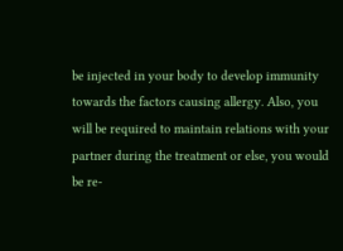be injected in your body to develop immunity towards the factors causing allergy. Also, you will be required to maintain relations with your partner during the treatment or else, you would be re-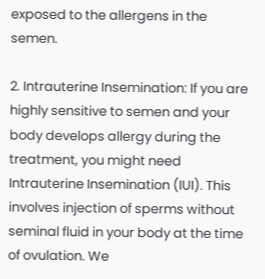exposed to the allergens in the semen.

2. Intrauterine Insemination: If you are highly sensitive to semen and your body develops allergy during the treatment, you might need Intrauterine Insemination (IUI). This involves injection of sperms without seminal fluid in your body at the time of ovulation. We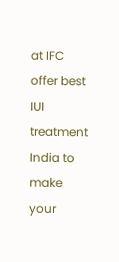at IFC offer best IUI treatment India to make your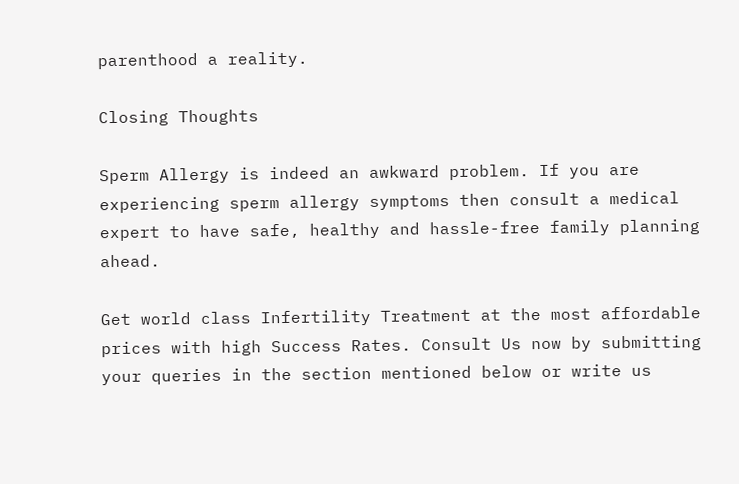parenthood a reality.

Closing Thoughts

Sperm Allergy is indeed an awkward problem. If you are experiencing sperm allergy symptoms then consult a medical expert to have safe, healthy and hassle-free family planning ahead.

Get world class Infertility Treatment at the most affordable prices with high Success Rates. Consult Us now by submitting your queries in the section mentioned below or write us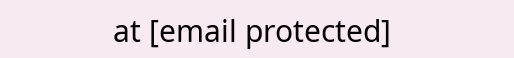at [email protected]